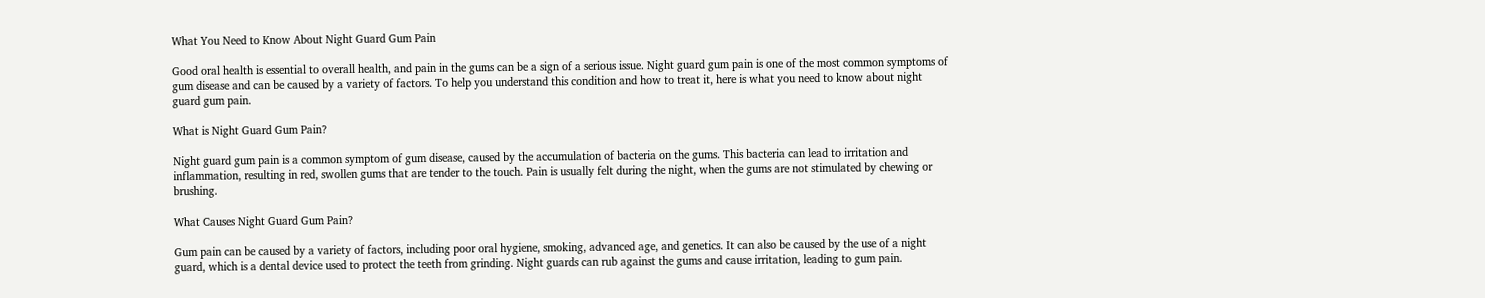What You Need to Know About Night Guard Gum Pain

Good oral health is essential to overall health, and pain in the gums can be a sign of a serious issue. Night guard gum pain is one of the most common symptoms of gum disease and can be caused by a variety of factors. To help you understand this condition and how to treat it, here is what you need to know about night guard gum pain.

What is Night Guard Gum Pain?

Night guard gum pain is a common symptom of gum disease, caused by the accumulation of bacteria on the gums. This bacteria can lead to irritation and inflammation, resulting in red, swollen gums that are tender to the touch. Pain is usually felt during the night, when the gums are not stimulated by chewing or brushing.

What Causes Night Guard Gum Pain?

Gum pain can be caused by a variety of factors, including poor oral hygiene, smoking, advanced age, and genetics. It can also be caused by the use of a night guard, which is a dental device used to protect the teeth from grinding. Night guards can rub against the gums and cause irritation, leading to gum pain.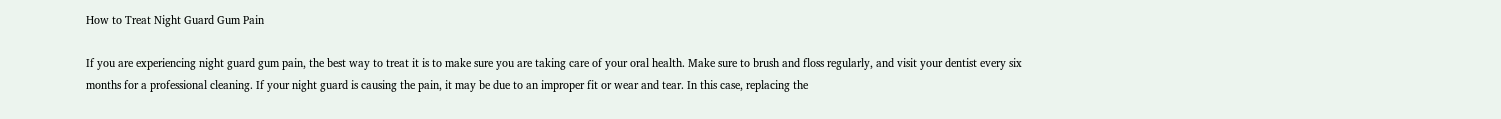How to Treat Night Guard Gum Pain

If you are experiencing night guard gum pain, the best way to treat it is to make sure you are taking care of your oral health. Make sure to brush and floss regularly, and visit your dentist every six months for a professional cleaning. If your night guard is causing the pain, it may be due to an improper fit or wear and tear. In this case, replacing the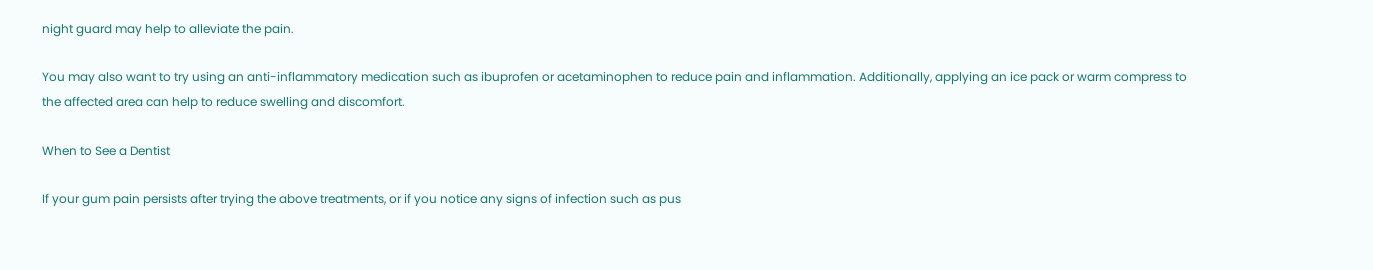night guard may help to alleviate the pain.

You may also want to try using an anti-inflammatory medication such as ibuprofen or acetaminophen to reduce pain and inflammation. Additionally, applying an ice pack or warm compress to the affected area can help to reduce swelling and discomfort.

When to See a Dentist

If your gum pain persists after trying the above treatments, or if you notice any signs of infection such as pus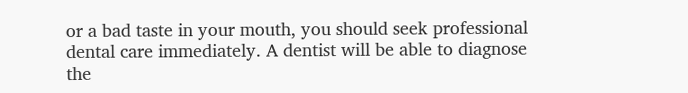or a bad taste in your mouth, you should seek professional dental care immediately. A dentist will be able to diagnose the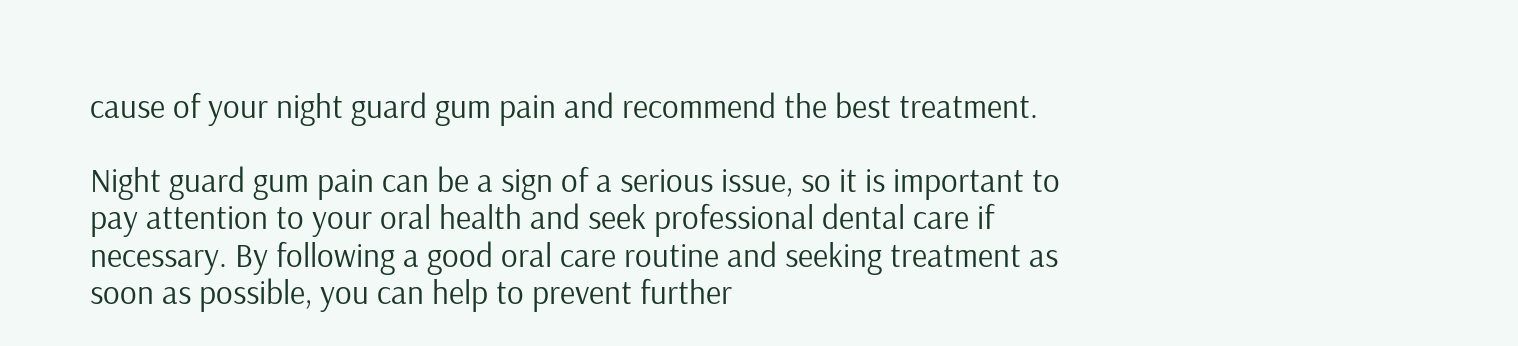cause of your night guard gum pain and recommend the best treatment.

Night guard gum pain can be a sign of a serious issue, so it is important to pay attention to your oral health and seek professional dental care if necessary. By following a good oral care routine and seeking treatment as soon as possible, you can help to prevent further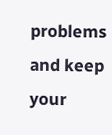problems and keep your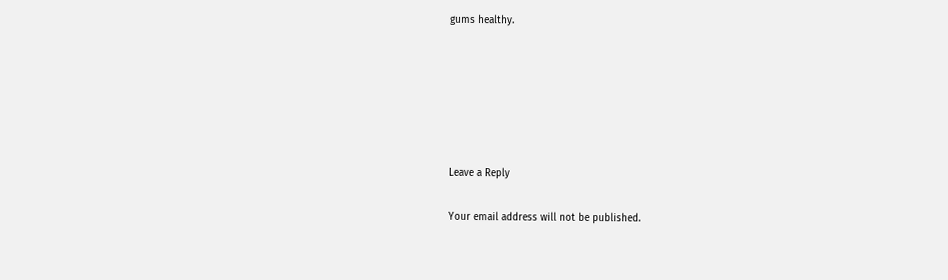gums healthy.






Leave a Reply

Your email address will not be published.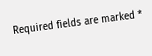Required fields are marked *